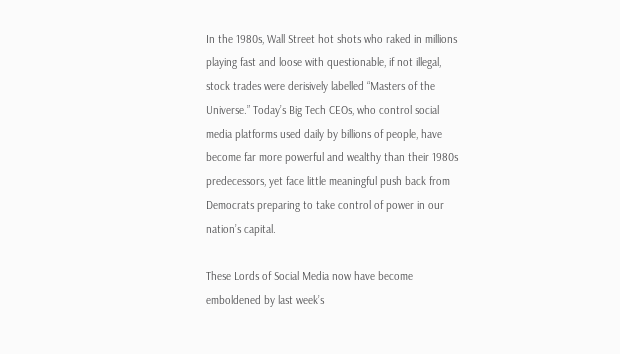In the 1980s, Wall Street hot shots who raked in millions playing fast and loose with questionable, if not illegal, stock trades were derisively labelled “Masters of the Universe.” Today’s Big Tech CEOs, who control social media platforms used daily by billions of people, have become far more powerful and wealthy than their 1980s predecessors, yet face little meaningful push back from Democrats preparing to take control of power in our nation’s capital.

These Lords of Social Media now have become emboldened by last week’s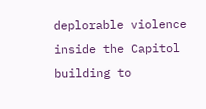deplorable violence inside the Capitol building to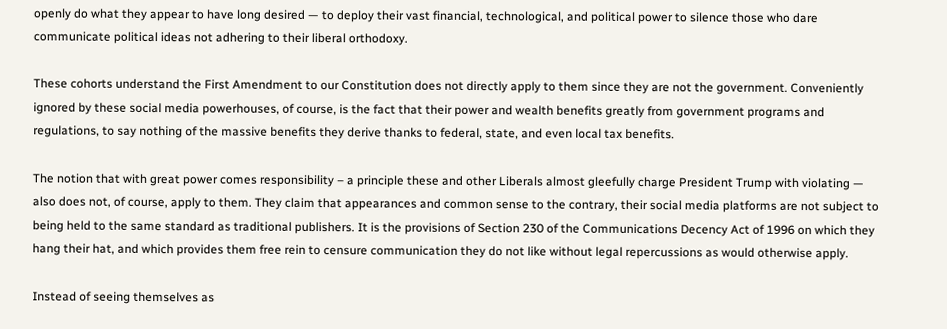openly do what they appear to have long desired — to deploy their vast financial, technological, and political power to silence those who dare communicate political ideas not adhering to their liberal orthodoxy.

These cohorts understand the First Amendment to our Constitution does not directly apply to them since they are not the government. Conveniently ignored by these social media powerhouses, of course, is the fact that their power and wealth benefits greatly from government programs and regulations, to say nothing of the massive benefits they derive thanks to federal, state, and even local tax benefits.

The notion that with great power comes responsibility – a principle these and other Liberals almost gleefully charge President Trump with violating — also does not, of course, apply to them. They claim that appearances and common sense to the contrary, their social media platforms are not subject to being held to the same standard as traditional publishers. It is the provisions of Section 230 of the Communications Decency Act of 1996 on which they hang their hat, and which provides them free rein to censure communication they do not like without legal repercussions as would otherwise apply.

Instead of seeing themselves as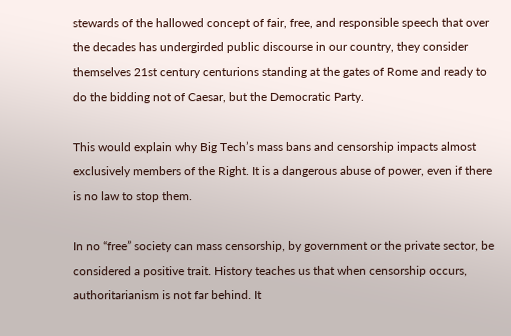stewards of the hallowed concept of fair, free, and responsible speech that over the decades has undergirded public discourse in our country, they consider themselves 21st century centurions standing at the gates of Rome and ready to do the bidding not of Caesar, but the Democratic Party.

This would explain why Big Tech’s mass bans and censorship impacts almost exclusively members of the Right. It is a dangerous abuse of power, even if there is no law to stop them.

In no “free” society can mass censorship, by government or the private sector, be considered a positive trait. History teaches us that when censorship occurs, authoritarianism is not far behind. It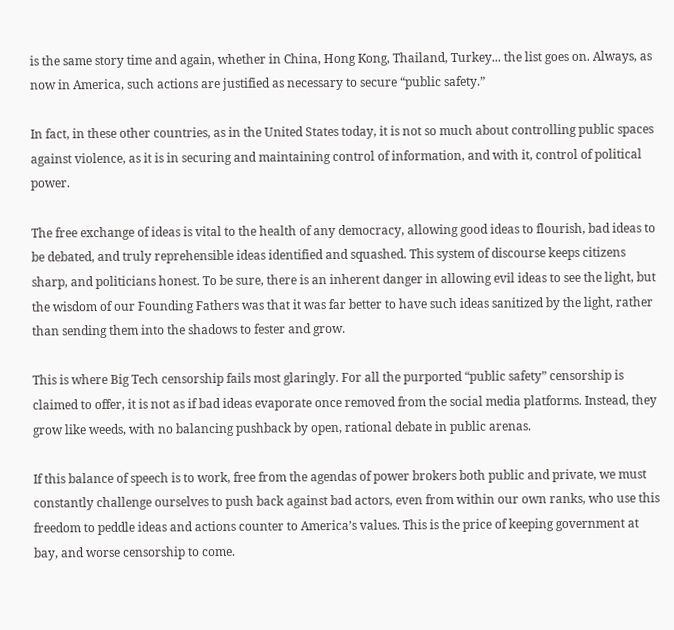is the same story time and again, whether in China, Hong Kong, Thailand, Turkey... the list goes on. Always, as now in America, such actions are justified as necessary to secure “public safety.”

In fact, in these other countries, as in the United States today, it is not so much about controlling public spaces against violence, as it is in securing and maintaining control of information, and with it, control of political power.

The free exchange of ideas is vital to the health of any democracy, allowing good ideas to flourish, bad ideas to be debated, and truly reprehensible ideas identified and squashed. This system of discourse keeps citizens sharp, and politicians honest. To be sure, there is an inherent danger in allowing evil ideas to see the light, but the wisdom of our Founding Fathers was that it was far better to have such ideas sanitized by the light, rather than sending them into the shadows to fester and grow.

This is where Big Tech censorship fails most glaringly. For all the purported “public safety” censorship is claimed to offer, it is not as if bad ideas evaporate once removed from the social media platforms. Instead, they grow like weeds, with no balancing pushback by open, rational debate in public arenas.

If this balance of speech is to work, free from the agendas of power brokers both public and private, we must constantly challenge ourselves to push back against bad actors, even from within our own ranks, who use this freedom to peddle ideas and actions counter to America’s values. This is the price of keeping government at bay, and worse censorship to come.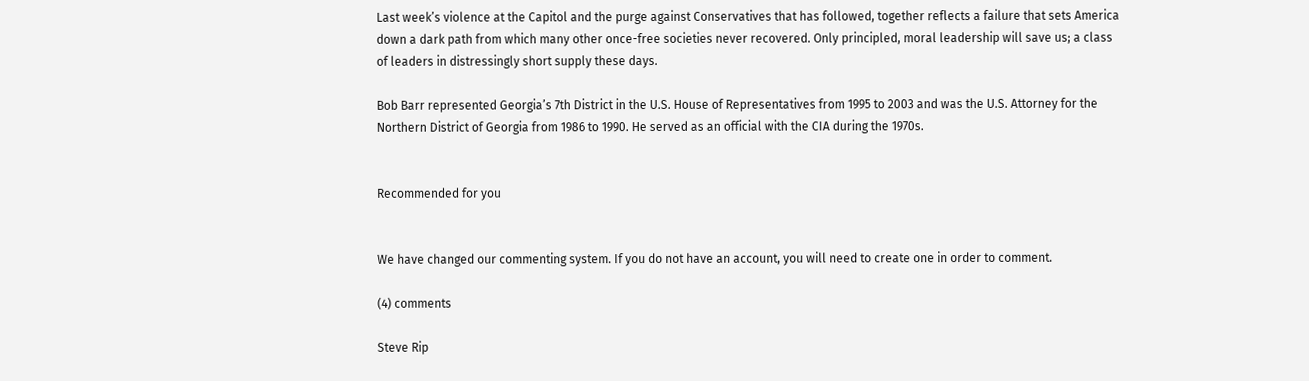Last week’s violence at the Capitol and the purge against Conservatives that has followed, together reflects a failure that sets America down a dark path from which many other once-free societies never recovered. Only principled, moral leadership will save us; a class of leaders in distressingly short supply these days.

Bob Barr represented Georgia’s 7th District in the U.S. House of Representatives from 1995 to 2003 and was the U.S. Attorney for the Northern District of Georgia from 1986 to 1990. He served as an official with the CIA during the 1970s.


Recommended for you


We have changed our commenting system. If you do not have an account, you will need to create one in order to comment.

(4) comments

Steve Rip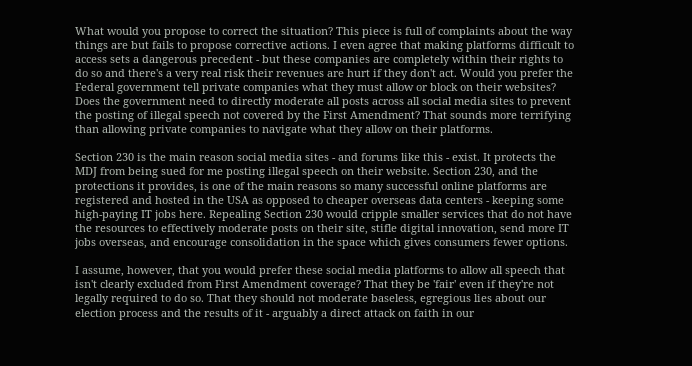What would you propose to correct the situation? This piece is full of complaints about the way things are but fails to propose corrective actions. I even agree that making platforms difficult to access sets a dangerous precedent - but these companies are completely within their rights to do so and there's a very real risk their revenues are hurt if they don't act. Would you prefer the Federal government tell private companies what they must allow or block on their websites? Does the government need to directly moderate all posts across all social media sites to prevent the posting of illegal speech not covered by the First Amendment? That sounds more terrifying than allowing private companies to navigate what they allow on their platforms.

Section 230 is the main reason social media sites - and forums like this - exist. It protects the MDJ from being sued for me posting illegal speech on their website. Section 230, and the protections it provides, is one of the main reasons so many successful online platforms are registered and hosted in the USA as opposed to cheaper overseas data centers - keeping some high-paying IT jobs here. Repealing Section 230 would cripple smaller services that do not have the resources to effectively moderate posts on their site, stifle digital innovation, send more IT jobs overseas, and encourage consolidation in the space which gives consumers fewer options.

I assume, however, that you would prefer these social media platforms to allow all speech that isn't clearly excluded from First Amendment coverage? That they be 'fair' even if they're not legally required to do so. That they should not moderate baseless, egregious lies about our election process and the results of it - arguably a direct attack on faith in our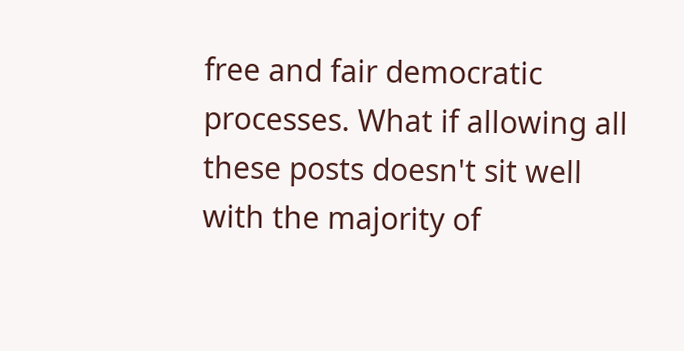free and fair democratic processes. What if allowing all these posts doesn't sit well with the majority of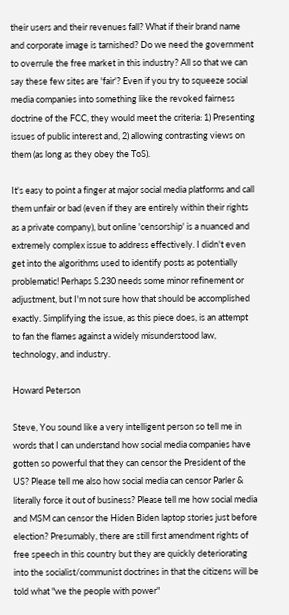their users and their revenues fall? What if their brand name and corporate image is tarnished? Do we need the government to overrule the free market in this industry? All so that we can say these few sites are 'fair'? Even if you try to squeeze social media companies into something like the revoked fairness doctrine of the FCC, they would meet the criteria: 1) Presenting issues of public interest and, 2) allowing contrasting views on them (as long as they obey the ToS).

It's easy to point a finger at major social media platforms and call them unfair or bad (even if they are entirely within their rights as a private company), but online 'censorship' is a nuanced and extremely complex issue to address effectively. I didn't even get into the algorithms used to identify posts as potentially problematic! Perhaps S.230 needs some minor refinement or adjustment, but I'm not sure how that should be accomplished exactly. Simplifying the issue, as this piece does, is an attempt to fan the flames against a widely misunderstood law, technology, and industry.

Howard Peterson

Steve, You sound like a very intelligent person so tell me in words that I can understand how social media companies have gotten so powerful that they can censor the President of the US? Please tell me also how social media can censor Parler & literally force it out of business? Please tell me how social media and MSM can censor the Hiden Biden laptop stories just before election? Presumably, there are still first amendment rights of free speech in this country but they are quickly deteriorating into the socialist/communist doctrines in that the citizens will be told what "we the people with power"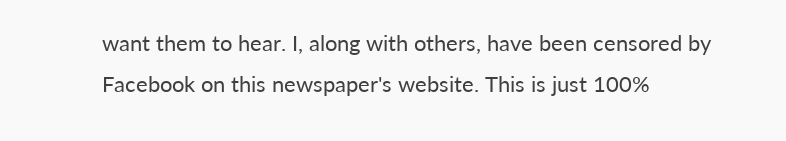want them to hear. I, along with others, have been censored by Facebook on this newspaper's website. This is just 100%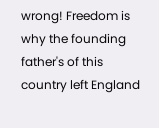wrong! Freedom is why the founding father's of this country left England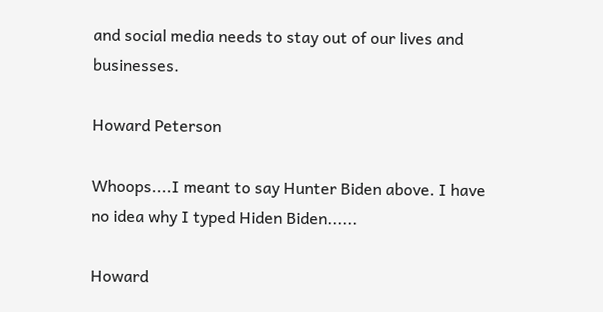and social media needs to stay out of our lives and businesses.

Howard Peterson

Whoops....I meant to say Hunter Biden above. I have no idea why I typed Hiden Biden......

Howard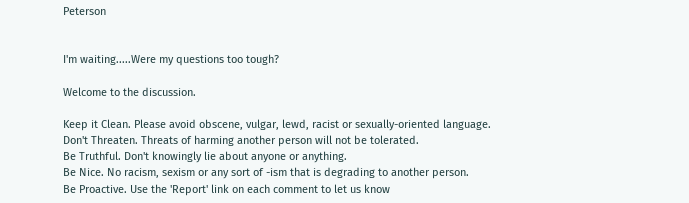Peterson


I'm waiting.....Were my questions too tough?

Welcome to the discussion.

Keep it Clean. Please avoid obscene, vulgar, lewd, racist or sexually-oriented language.
Don't Threaten. Threats of harming another person will not be tolerated.
Be Truthful. Don't knowingly lie about anyone or anything.
Be Nice. No racism, sexism or any sort of -ism that is degrading to another person.
Be Proactive. Use the 'Report' link on each comment to let us know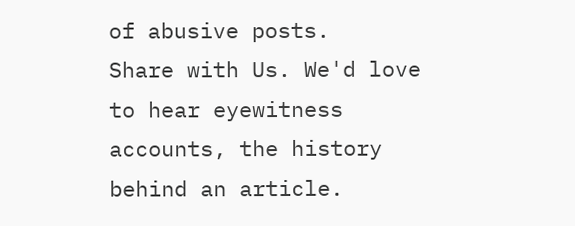of abusive posts.
Share with Us. We'd love to hear eyewitness accounts, the history behind an article.